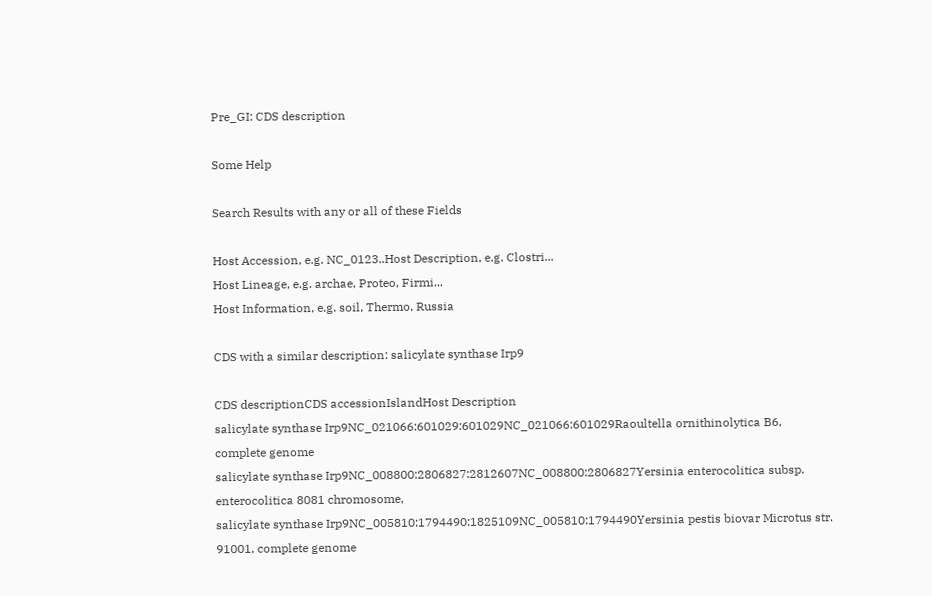Pre_GI: CDS description

Some Help

Search Results with any or all of these Fields

Host Accession, e.g. NC_0123..Host Description, e.g. Clostri...
Host Lineage, e.g. archae, Proteo, Firmi...
Host Information, e.g. soil, Thermo, Russia

CDS with a similar description: salicylate synthase Irp9

CDS descriptionCDS accessionIslandHost Description
salicylate synthase Irp9NC_021066:601029:601029NC_021066:601029Raoultella ornithinolytica B6, complete genome
salicylate synthase Irp9NC_008800:2806827:2812607NC_008800:2806827Yersinia enterocolitica subsp. enterocolitica 8081 chromosome,
salicylate synthase Irp9NC_005810:1794490:1825109NC_005810:1794490Yersinia pestis biovar Microtus str. 91001, complete genome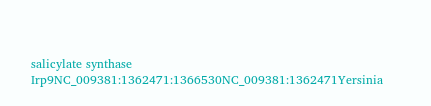salicylate synthase Irp9NC_009381:1362471:1366530NC_009381:1362471Yersinia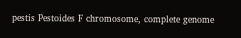pestis Pestoides F chromosome, complete genome